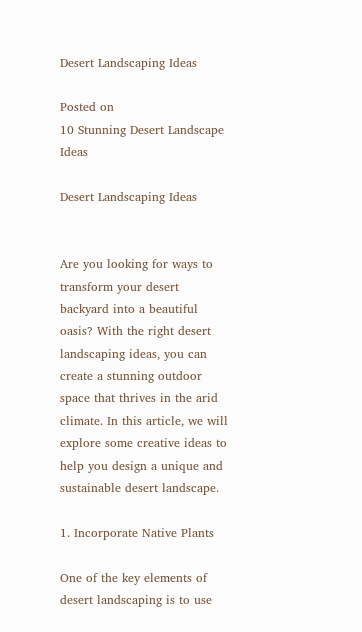Desert Landscaping Ideas

Posted on
10 Stunning Desert Landscape Ideas

Desert Landscaping Ideas


Are you looking for ways to transform your desert backyard into a beautiful oasis? With the right desert landscaping ideas, you can create a stunning outdoor space that thrives in the arid climate. In this article, we will explore some creative ideas to help you design a unique and sustainable desert landscape.

1. Incorporate Native Plants

One of the key elements of desert landscaping is to use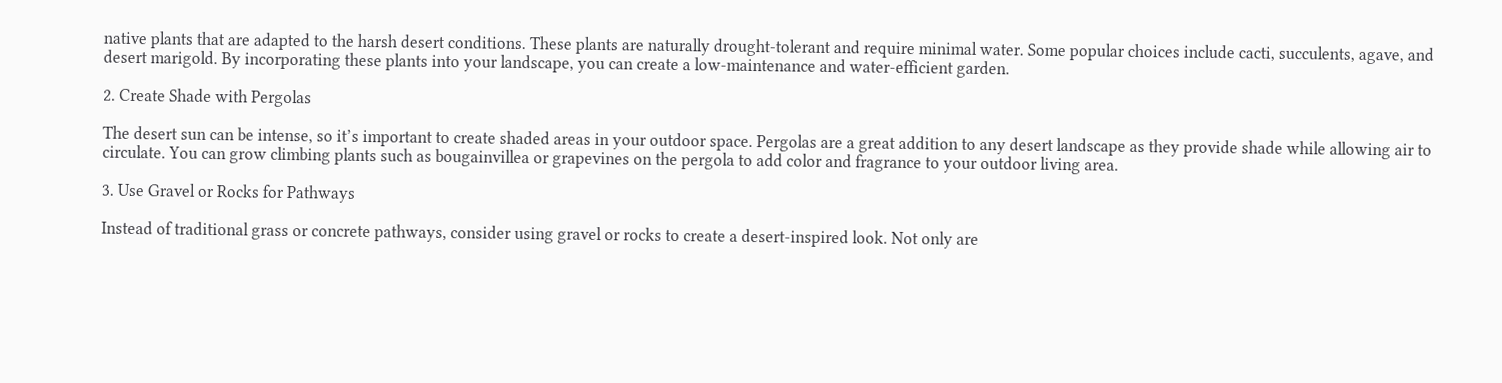native plants that are adapted to the harsh desert conditions. These plants are naturally drought-tolerant and require minimal water. Some popular choices include cacti, succulents, agave, and desert marigold. By incorporating these plants into your landscape, you can create a low-maintenance and water-efficient garden.

2. Create Shade with Pergolas

The desert sun can be intense, so it’s important to create shaded areas in your outdoor space. Pergolas are a great addition to any desert landscape as they provide shade while allowing air to circulate. You can grow climbing plants such as bougainvillea or grapevines on the pergola to add color and fragrance to your outdoor living area.

3. Use Gravel or Rocks for Pathways

Instead of traditional grass or concrete pathways, consider using gravel or rocks to create a desert-inspired look. Not only are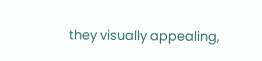they visually appealing,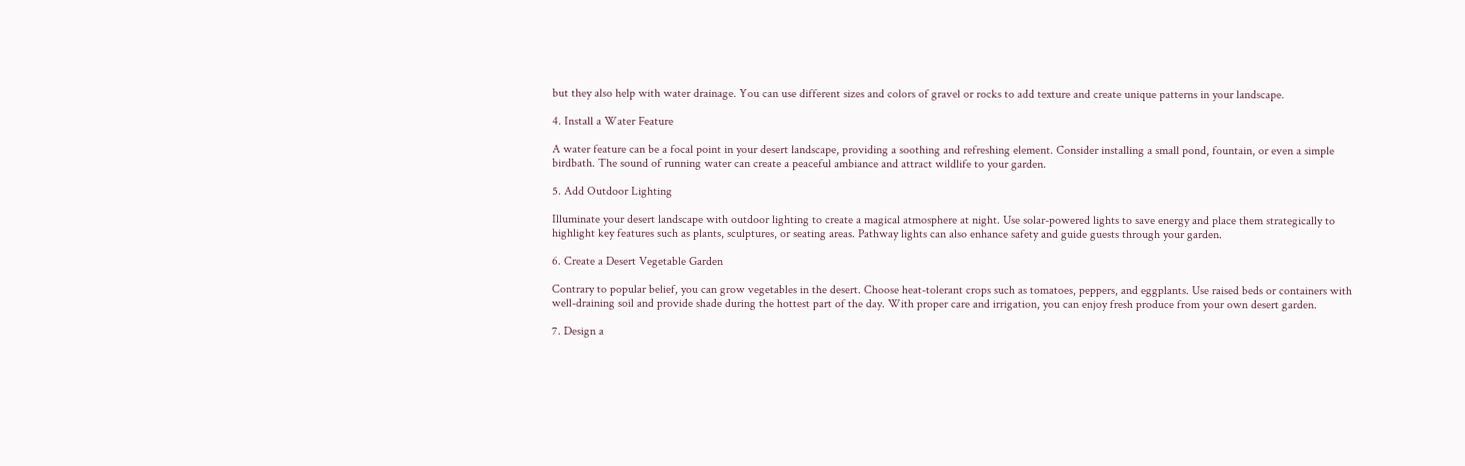but they also help with water drainage. You can use different sizes and colors of gravel or rocks to add texture and create unique patterns in your landscape.

4. Install a Water Feature

A water feature can be a focal point in your desert landscape, providing a soothing and refreshing element. Consider installing a small pond, fountain, or even a simple birdbath. The sound of running water can create a peaceful ambiance and attract wildlife to your garden.

5. Add Outdoor Lighting

Illuminate your desert landscape with outdoor lighting to create a magical atmosphere at night. Use solar-powered lights to save energy and place them strategically to highlight key features such as plants, sculptures, or seating areas. Pathway lights can also enhance safety and guide guests through your garden.

6. Create a Desert Vegetable Garden

Contrary to popular belief, you can grow vegetables in the desert. Choose heat-tolerant crops such as tomatoes, peppers, and eggplants. Use raised beds or containers with well-draining soil and provide shade during the hottest part of the day. With proper care and irrigation, you can enjoy fresh produce from your own desert garden.

7. Design a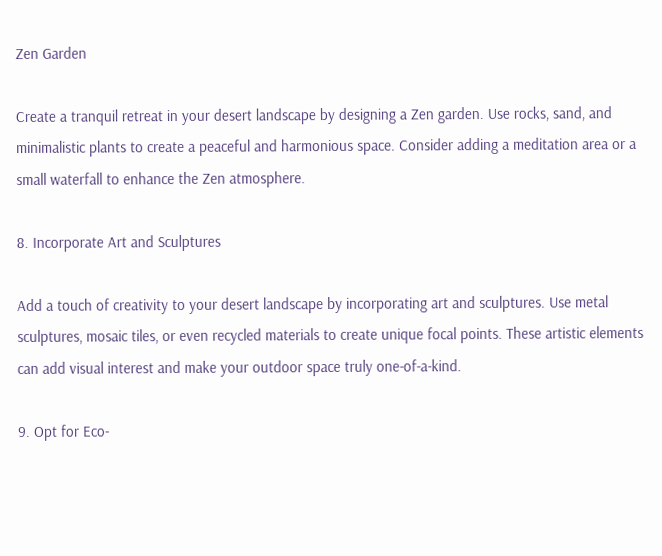Zen Garden

Create a tranquil retreat in your desert landscape by designing a Zen garden. Use rocks, sand, and minimalistic plants to create a peaceful and harmonious space. Consider adding a meditation area or a small waterfall to enhance the Zen atmosphere.

8. Incorporate Art and Sculptures

Add a touch of creativity to your desert landscape by incorporating art and sculptures. Use metal sculptures, mosaic tiles, or even recycled materials to create unique focal points. These artistic elements can add visual interest and make your outdoor space truly one-of-a-kind.

9. Opt for Eco-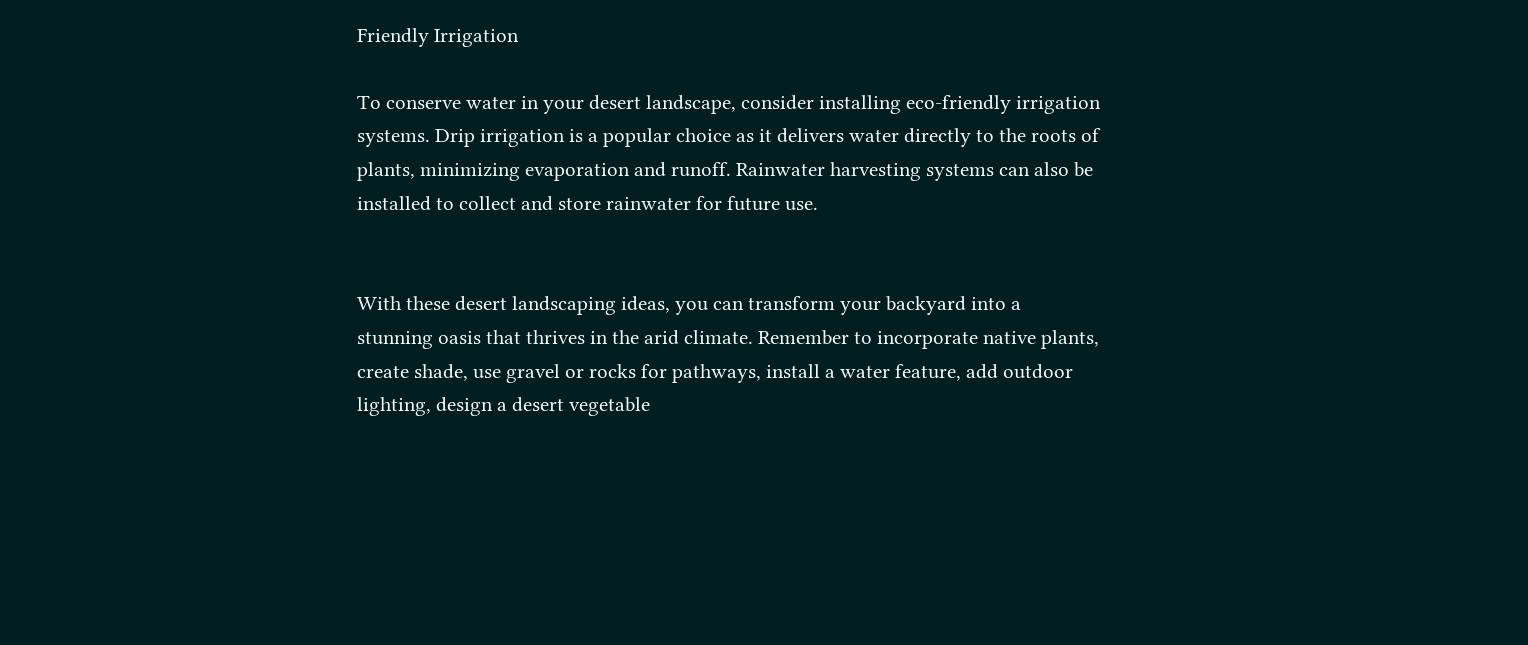Friendly Irrigation

To conserve water in your desert landscape, consider installing eco-friendly irrigation systems. Drip irrigation is a popular choice as it delivers water directly to the roots of plants, minimizing evaporation and runoff. Rainwater harvesting systems can also be installed to collect and store rainwater for future use.


With these desert landscaping ideas, you can transform your backyard into a stunning oasis that thrives in the arid climate. Remember to incorporate native plants, create shade, use gravel or rocks for pathways, install a water feature, add outdoor lighting, design a desert vegetable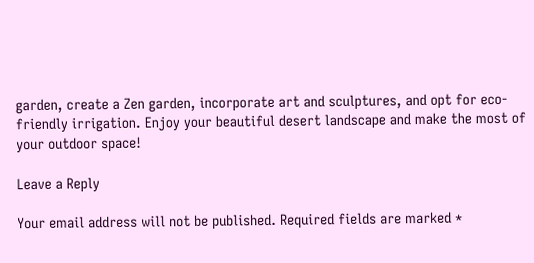garden, create a Zen garden, incorporate art and sculptures, and opt for eco-friendly irrigation. Enjoy your beautiful desert landscape and make the most of your outdoor space!

Leave a Reply

Your email address will not be published. Required fields are marked *